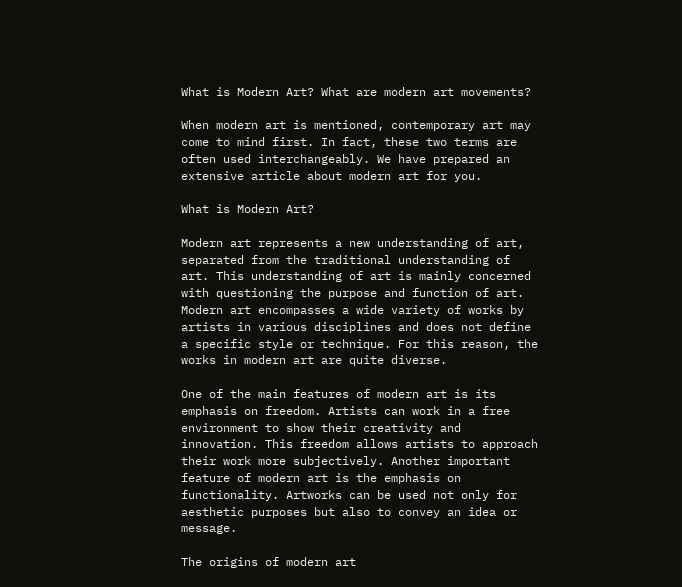What is Modern Art? What are modern art movements?

When modern art is mentioned, contemporary art may come to mind first. In fact, these two terms are often used interchangeably. We have prepared an extensive article about modern art for you.

What is Modern Art?

Modern art represents a new understanding of art, separated from the traditional understanding of art. This understanding of art is mainly concerned with questioning the purpose and function of art. Modern art encompasses a wide variety of works by artists in various disciplines and does not define a specific style or technique. For this reason, the works in modern art are quite diverse.

One of the main features of modern art is its emphasis on freedom. Artists can work in a free environment to show their creativity and innovation. This freedom allows artists to approach their work more subjectively. Another important feature of modern art is the emphasis on functionality. Artworks can be used not only for aesthetic purposes but also to convey an idea or message.

The origins of modern art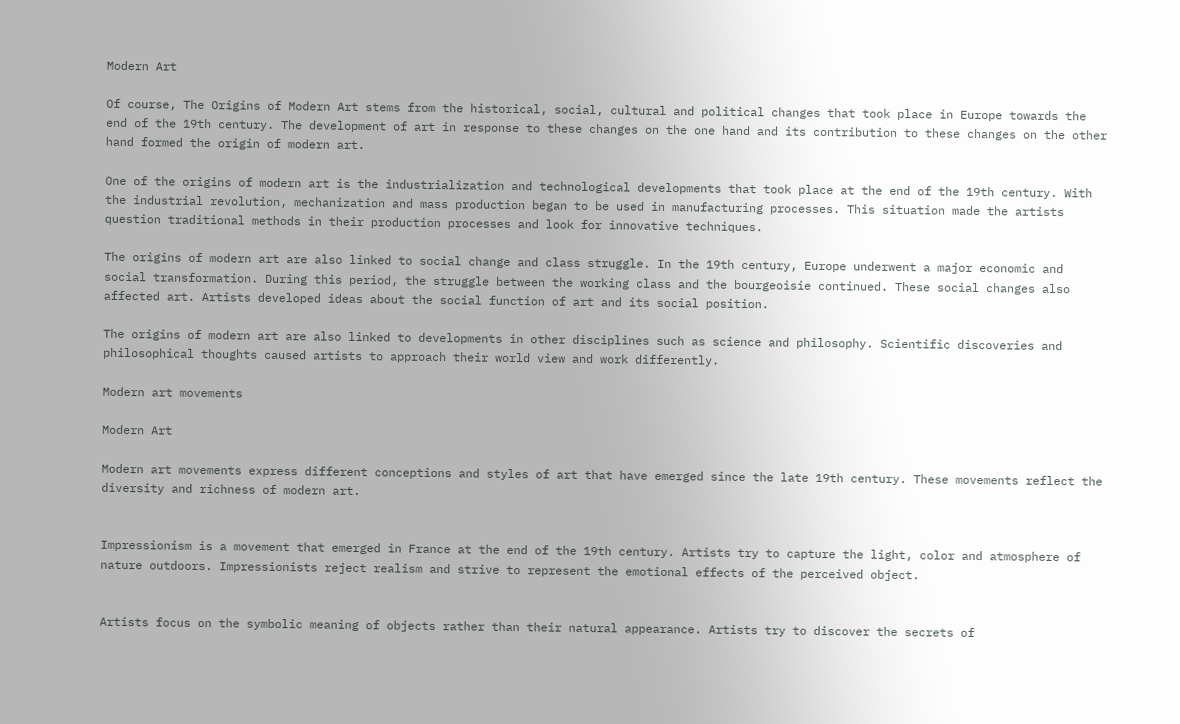Modern Art

Of course, The Origins of Modern Art stems from the historical, social, cultural and political changes that took place in Europe towards the end of the 19th century. The development of art in response to these changes on the one hand and its contribution to these changes on the other hand formed the origin of modern art.

One of the origins of modern art is the industrialization and technological developments that took place at the end of the 19th century. With the industrial revolution, mechanization and mass production began to be used in manufacturing processes. This situation made the artists question traditional methods in their production processes and look for innovative techniques.

The origins of modern art are also linked to social change and class struggle. In the 19th century, Europe underwent a major economic and social transformation. During this period, the struggle between the working class and the bourgeoisie continued. These social changes also affected art. Artists developed ideas about the social function of art and its social position.

The origins of modern art are also linked to developments in other disciplines such as science and philosophy. Scientific discoveries and philosophical thoughts caused artists to approach their world view and work differently.

Modern art movements

Modern Art

Modern art movements express different conceptions and styles of art that have emerged since the late 19th century. These movements reflect the diversity and richness of modern art.


Impressionism is a movement that emerged in France at the end of the 19th century. Artists try to capture the light, color and atmosphere of nature outdoors. Impressionists reject realism and strive to represent the emotional effects of the perceived object.


Artists focus on the symbolic meaning of objects rather than their natural appearance. Artists try to discover the secrets of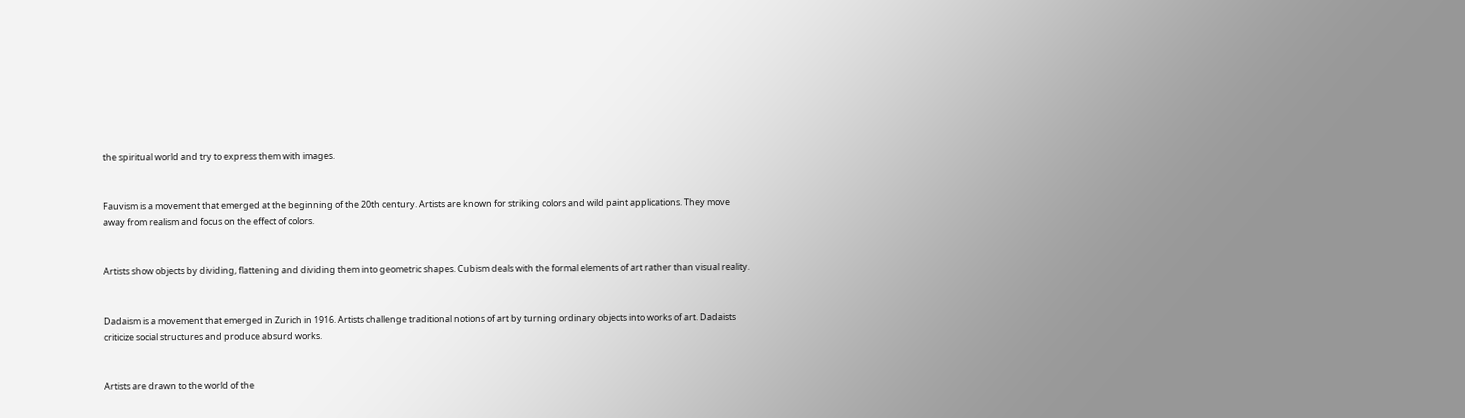the spiritual world and try to express them with images.


Fauvism is a movement that emerged at the beginning of the 20th century. Artists are known for striking colors and wild paint applications. They move away from realism and focus on the effect of colors.


Artists show objects by dividing, flattening and dividing them into geometric shapes. Cubism deals with the formal elements of art rather than visual reality.


Dadaism is a movement that emerged in Zurich in 1916. Artists challenge traditional notions of art by turning ordinary objects into works of art. Dadaists criticize social structures and produce absurd works.


Artists are drawn to the world of the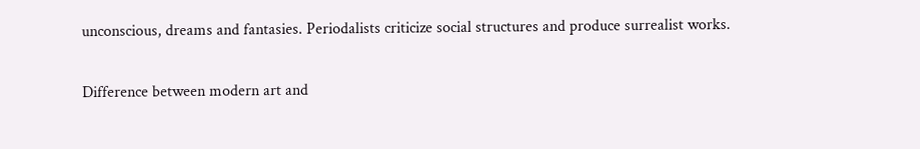unconscious, dreams and fantasies. Periodalists criticize social structures and produce surrealist works.

Difference between modern art and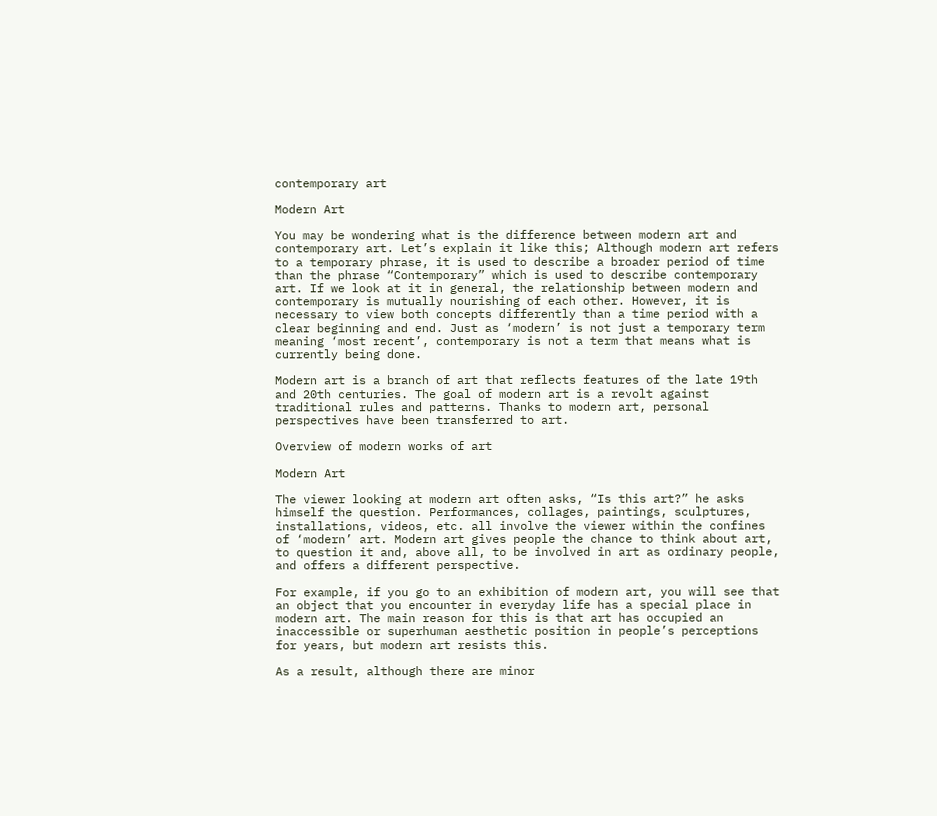contemporary art

Modern Art

You may be wondering what is the difference between modern art and contemporary art. Let’s explain it like this; Although modern art refers to a temporary phrase, it is used to describe a broader period of time than the phrase “Contemporary” which is used to describe contemporary art. If we look at it in general, the relationship between modern and contemporary is mutually nourishing of each other. However, it is necessary to view both concepts differently than a time period with a clear beginning and end. Just as ‘modern’ is not just a temporary term meaning ‘most recent’, contemporary is not a term that means what is currently being done.

Modern art is a branch of art that reflects features of the late 19th and 20th centuries. The goal of modern art is a revolt against traditional rules and patterns. Thanks to modern art, personal perspectives have been transferred to art.

Overview of modern works of art

Modern Art

The viewer looking at modern art often asks, “Is this art?” he asks himself the question. Performances, collages, paintings, sculptures, installations, videos, etc. all involve the viewer within the confines of ‘modern’ art. Modern art gives people the chance to think about art, to question it and, above all, to be involved in art as ordinary people, and offers a different perspective.

For example, if you go to an exhibition of modern art, you will see that an object that you encounter in everyday life has a special place in modern art. The main reason for this is that art has occupied an inaccessible or superhuman aesthetic position in people’s perceptions for years, but modern art resists this.

As a result, although there are minor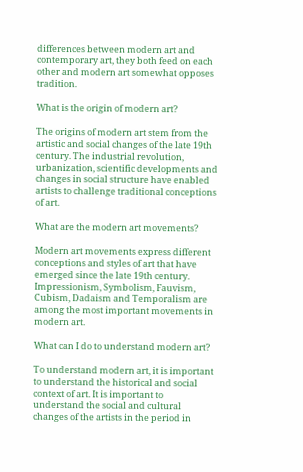differences between modern art and contemporary art, they both feed on each other and modern art somewhat opposes tradition.

What is the origin of modern art?

The origins of modern art stem from the artistic and social changes of the late 19th century. The industrial revolution, urbanization, scientific developments and changes in social structure have enabled artists to challenge traditional conceptions of art.

What are the modern art movements?

Modern art movements express different conceptions and styles of art that have emerged since the late 19th century. Impressionism, Symbolism, Fauvism, Cubism, Dadaism and Temporalism are among the most important movements in modern art.

What can I do to understand modern art?

To understand modern art, it is important to understand the historical and social context of art. It is important to understand the social and cultural changes of the artists in the period in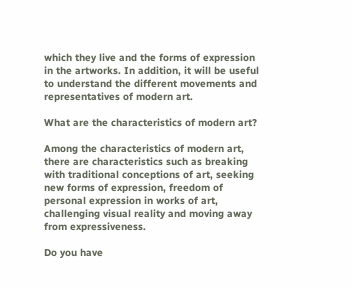which they live and the forms of expression in the artworks. In addition, it will be useful to understand the different movements and representatives of modern art.

What are the characteristics of modern art?

Among the characteristics of modern art, there are characteristics such as breaking with traditional conceptions of art, seeking new forms of expression, freedom of personal expression in works of art, challenging visual reality and moving away from expressiveness.

Do you have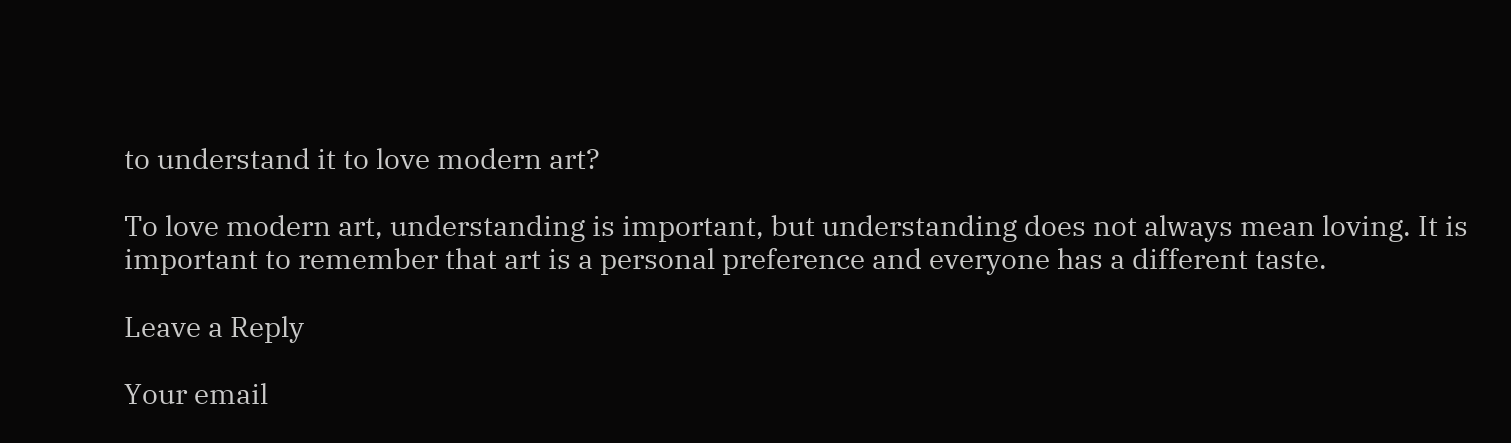to understand it to love modern art?

To love modern art, understanding is important, but understanding does not always mean loving. It is important to remember that art is a personal preference and everyone has a different taste.

Leave a Reply

Your email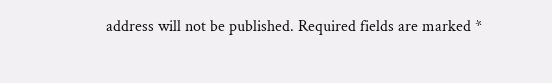address will not be published. Required fields are marked *